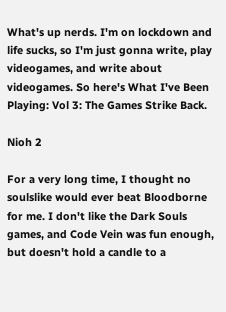What's up nerds. I'm on lockdown and life sucks, so I'm just gonna write, play videogames, and write about videogames. So here's What I've Been Playing: Vol 3: The Games Strike Back.

Nioh 2

For a very long time, I thought no soulslike would ever beat Bloodborne for me. I don't like the Dark Souls games, and Code Vein was fun enough, but doesn't hold a candle to a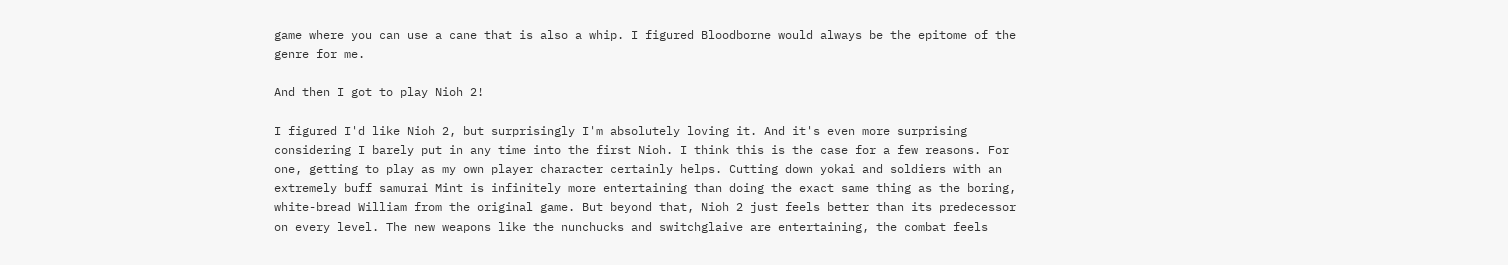game where you can use a cane that is also a whip. I figured Bloodborne would always be the epitome of the genre for me.

And then I got to play Nioh 2!

I figured I'd like Nioh 2, but surprisingly I'm absolutely loving it. And it's even more surprising considering I barely put in any time into the first Nioh. I think this is the case for a few reasons. For one, getting to play as my own player character certainly helps. Cutting down yokai and soldiers with an extremely buff samurai Mint is infinitely more entertaining than doing the exact same thing as the boring, white-bread William from the original game. But beyond that, Nioh 2 just feels better than its predecessor on every level. The new weapons like the nunchucks and switchglaive are entertaining, the combat feels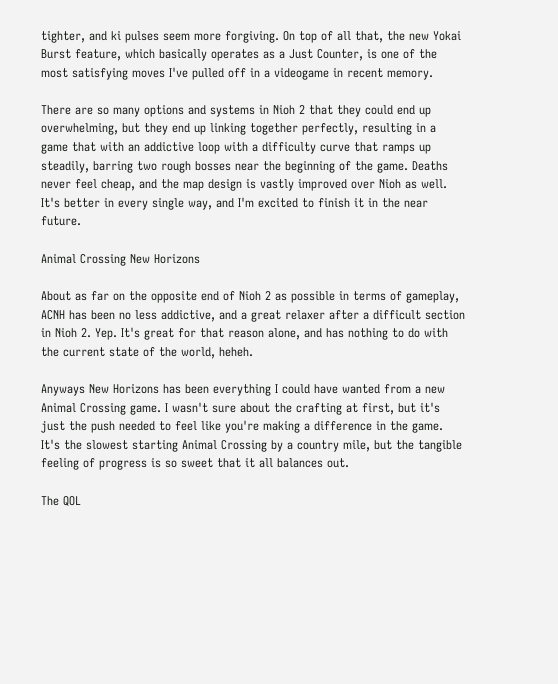tighter, and ki pulses seem more forgiving. On top of all that, the new Yokai Burst feature, which basically operates as a Just Counter, is one of the most satisfying moves I've pulled off in a videogame in recent memory.

There are so many options and systems in Nioh 2 that they could end up overwhelming, but they end up linking together perfectly, resulting in a game that with an addictive loop with a difficulty curve that ramps up steadily, barring two rough bosses near the beginning of the game. Deaths never feel cheap, and the map design is vastly improved over Nioh as well. It's better in every single way, and I'm excited to finish it in the near future.

Animal Crossing New Horizons

About as far on the opposite end of Nioh 2 as possible in terms of gameplay, ACNH has been no less addictive, and a great relaxer after a difficult section in Nioh 2. Yep. It's great for that reason alone, and has nothing to do with the current state of the world, heheh.

Anyways New Horizons has been everything I could have wanted from a new Animal Crossing game. I wasn't sure about the crafting at first, but it's just the push needed to feel like you're making a difference in the game. It's the slowest starting Animal Crossing by a country mile, but the tangible feeling of progress is so sweet that it all balances out.

The QOL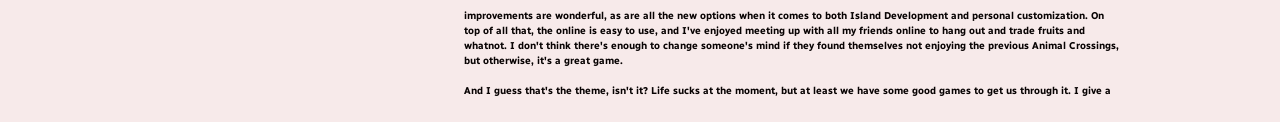improvements are wonderful, as are all the new options when it comes to both Island Development and personal customization. On top of all that, the online is easy to use, and I've enjoyed meeting up with all my friends online to hang out and trade fruits and whatnot. I don't think there's enough to change someone's mind if they found themselves not enjoying the previous Animal Crossings, but otherwise, it's a great game.

And I guess that's the theme, isn't it? Life sucks at the moment, but at least we have some good games to get us through it. I give a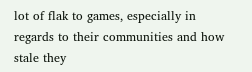lot of flak to games, especially in regards to their communities and how stale they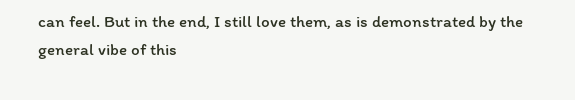can feel. But in the end, I still love them, as is demonstrated by the general vibe of this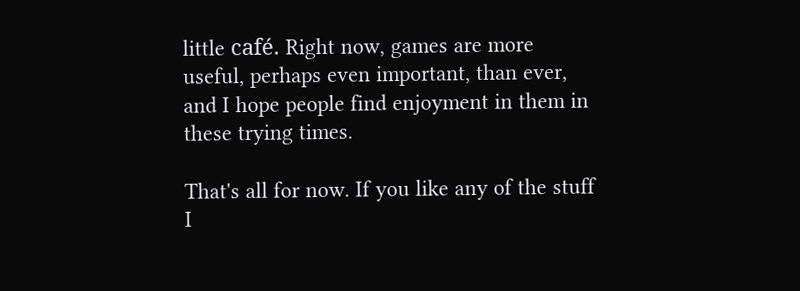little café. Right now, games are more useful, perhaps even important, than ever, and I hope people find enjoyment in them in these trying times.

That's all for now. If you like any of the stuff I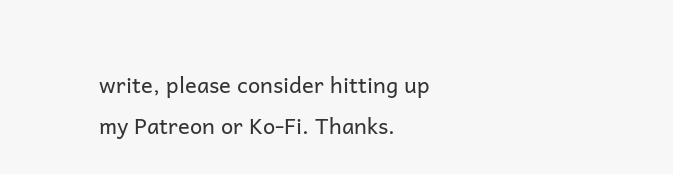write, please consider hitting up my Patreon or Ko-Fi. Thanks.